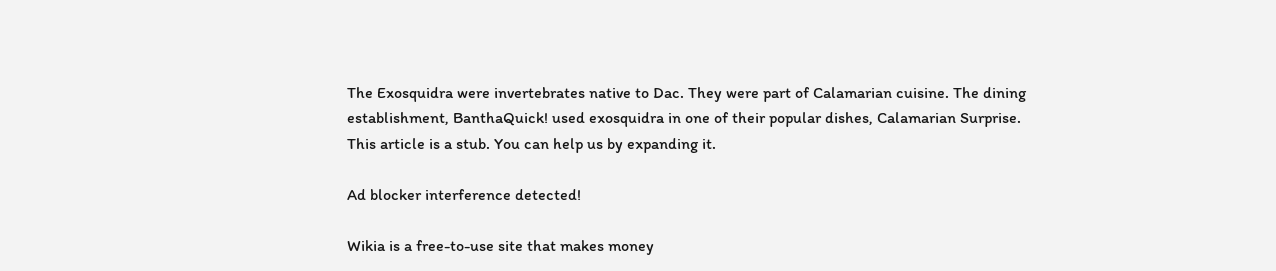The Exosquidra were invertebrates native to Dac. They were part of Calamarian cuisine. The dining establishment, BanthaQuick! used exosquidra in one of their popular dishes, Calamarian Surprise.
This article is a stub. You can help us by expanding it.

Ad blocker interference detected!

Wikia is a free-to-use site that makes money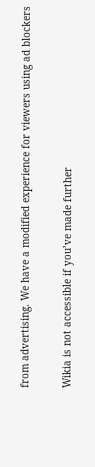from advertising. We have a modified experience for viewers using ad blockers

Wikia is not accessible if you’ve made further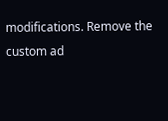modifications. Remove the custom ad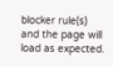blocker rule(s) and the page will load as expected.